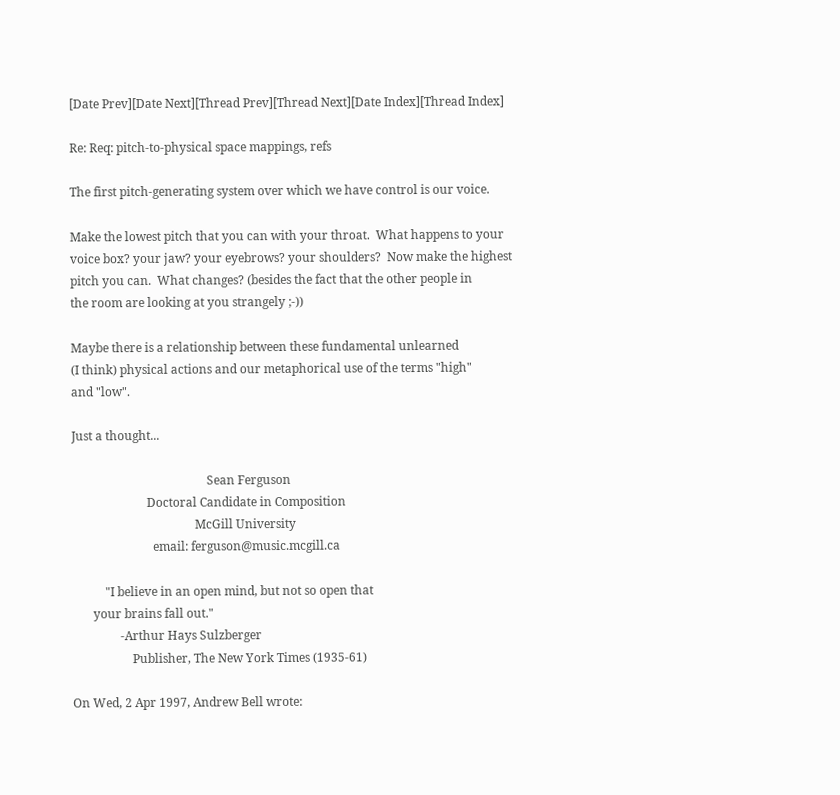[Date Prev][Date Next][Thread Prev][Thread Next][Date Index][Thread Index]

Re: Req: pitch-to-physical space mappings, refs

The first pitch-generating system over which we have control is our voice.

Make the lowest pitch that you can with your throat.  What happens to your
voice box? your jaw? your eyebrows? your shoulders?  Now make the highest
pitch you can.  What changes? (besides the fact that the other people in
the room are looking at you strangely ;-))

Maybe there is a relationship between these fundamental unlearned
(I think) physical actions and our metaphorical use of the terms "high"
and "low".

Just a thought...

                                             Sean Ferguson
                         Doctoral Candidate in Composition
                                         McGill University
                           email: ferguson@music.mcgill.ca

           "I believe in an open mind, but not so open that
       your brains fall out."
                -Arthur Hays Sulzberger
                    Publisher, The New York Times (1935-61)

On Wed, 2 Apr 1997, Andrew Bell wrote: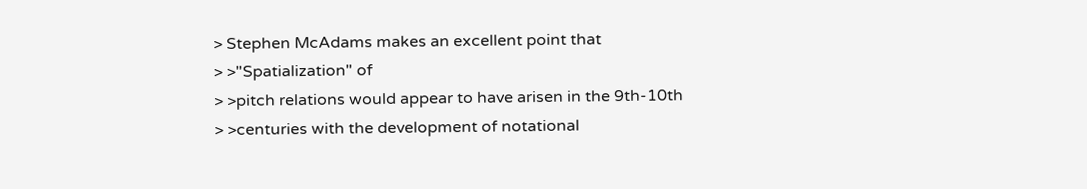> Stephen McAdams makes an excellent point that
> >"Spatialization" of
> >pitch relations would appear to have arisen in the 9th-10th
> >centuries with the development of notational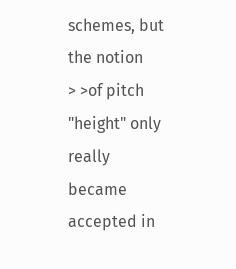schemes, but the notion
> >of pitch "height" only really became accepted in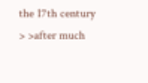the 17th century
> >after much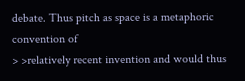debate. Thus pitch as space is a metaphoric convention of
> >relatively recent invention and would thus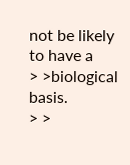not be likely to have a
> >biological basis.
> >